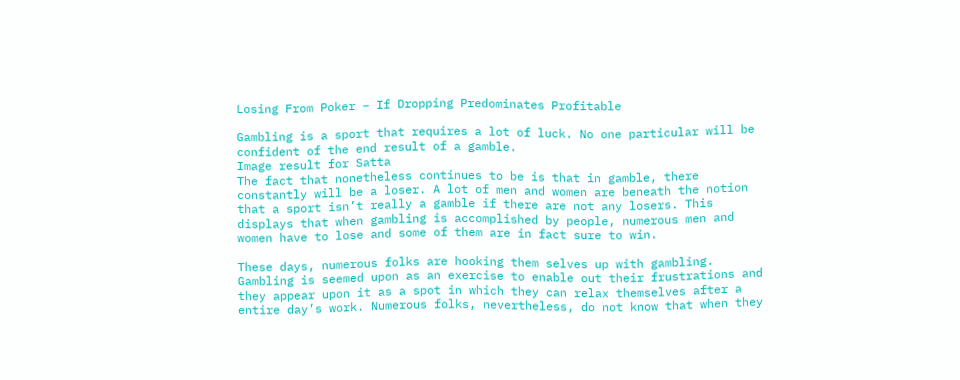Losing From Poker – If Dropping Predominates Profitable

Gambling is a sport that requires a lot of luck. No one particular will be confident of the end result of a gamble.
Image result for Satta
The fact that nonetheless continues to be is that in gamble, there constantly will be a loser. A lot of men and women are beneath the notion that a sport isn’t really a gamble if there are not any losers. This displays that when gambling is accomplished by people, numerous men and women have to lose and some of them are in fact sure to win.

These days, numerous folks are hooking them selves up with gambling. Gambling is seemed upon as an exercise to enable out their frustrations and they appear upon it as a spot in which they can relax themselves after a entire day’s work. Numerous folks, nevertheless, do not know that when they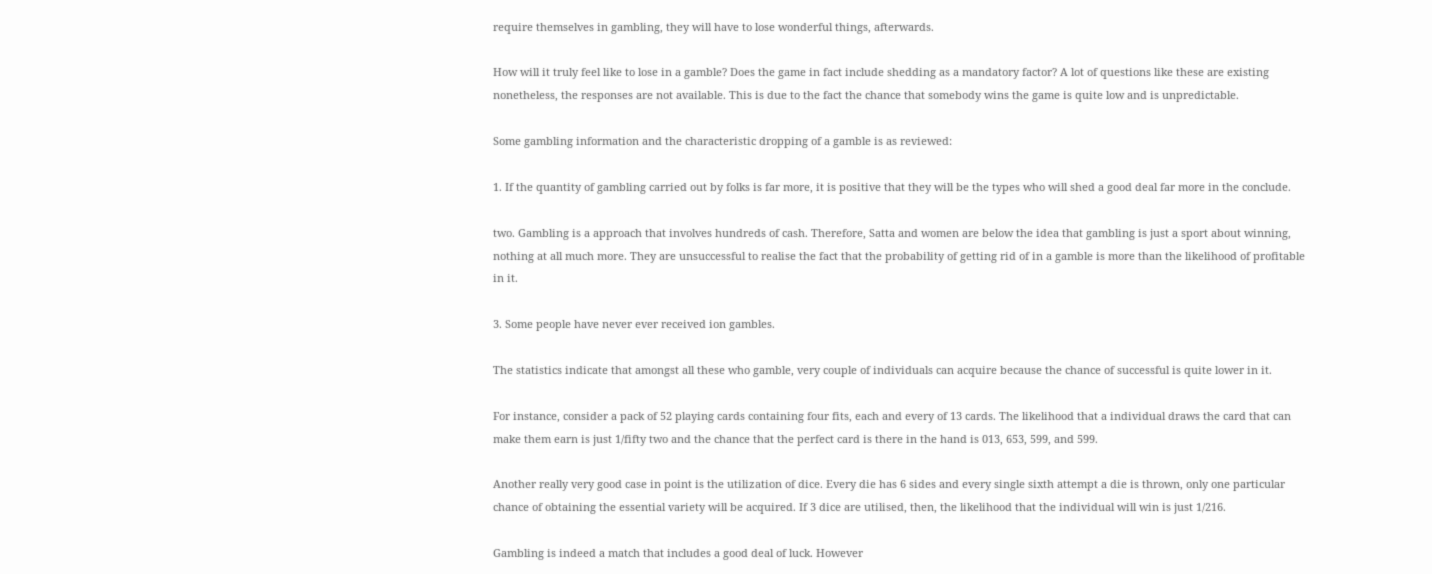require themselves in gambling, they will have to lose wonderful things, afterwards.

How will it truly feel like to lose in a gamble? Does the game in fact include shedding as a mandatory factor? A lot of questions like these are existing nonetheless, the responses are not available. This is due to the fact the chance that somebody wins the game is quite low and is unpredictable.

Some gambling information and the characteristic dropping of a gamble is as reviewed:

1. If the quantity of gambling carried out by folks is far more, it is positive that they will be the types who will shed a good deal far more in the conclude.

two. Gambling is a approach that involves hundreds of cash. Therefore, Satta and women are below the idea that gambling is just a sport about winning, nothing at all much more. They are unsuccessful to realise the fact that the probability of getting rid of in a gamble is more than the likelihood of profitable in it.

3. Some people have never ever received ion gambles.

The statistics indicate that amongst all these who gamble, very couple of individuals can acquire because the chance of successful is quite lower in it.

For instance, consider a pack of 52 playing cards containing four fits, each and every of 13 cards. The likelihood that a individual draws the card that can make them earn is just 1/fifty two and the chance that the perfect card is there in the hand is 013, 653, 599, and 599.

Another really very good case in point is the utilization of dice. Every die has 6 sides and every single sixth attempt a die is thrown, only one particular chance of obtaining the essential variety will be acquired. If 3 dice are utilised, then, the likelihood that the individual will win is just 1/216.

Gambling is indeed a match that includes a good deal of luck. However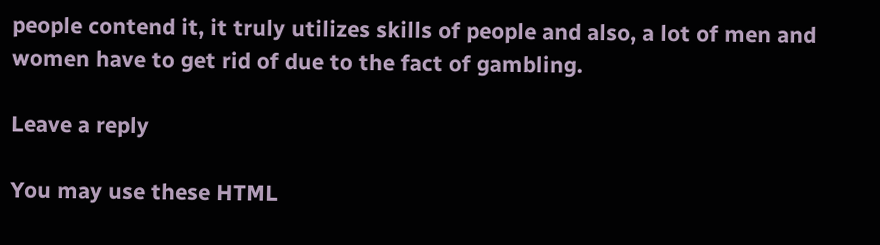people contend it, it truly utilizes skills of people and also, a lot of men and women have to get rid of due to the fact of gambling.

Leave a reply

You may use these HTML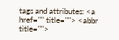tags and attributes: <a href="" title=""> <abbr title="">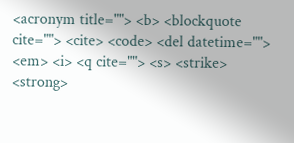<acronym title=""> <b> <blockquote cite=""> <cite> <code> <del datetime=""> <em> <i> <q cite=""> <s> <strike> <strong>